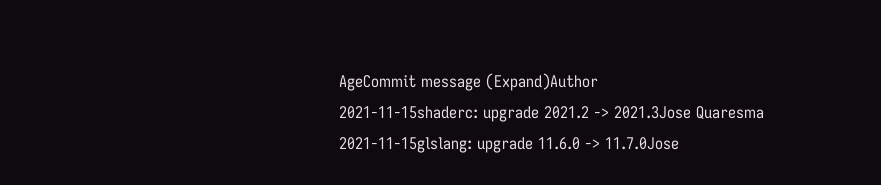AgeCommit message (Expand)Author
2021-11-15shaderc: upgrade 2021.2 -> 2021.3Jose Quaresma
2021-11-15glslang: upgrade 11.6.0 -> 11.7.0Jose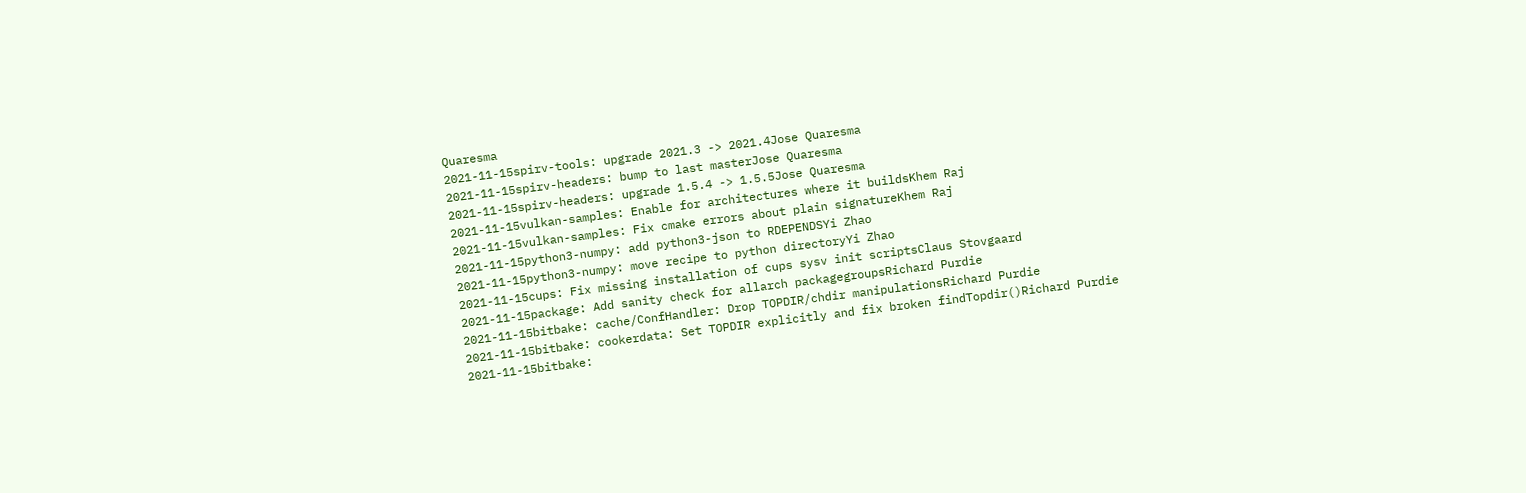Quaresma
2021-11-15spirv-tools: upgrade 2021.3 -> 2021.4Jose Quaresma
2021-11-15spirv-headers: bump to last masterJose Quaresma
2021-11-15spirv-headers: upgrade 1.5.4 -> 1.5.5Jose Quaresma
2021-11-15vulkan-samples: Enable for architectures where it buildsKhem Raj
2021-11-15vulkan-samples: Fix cmake errors about plain signatureKhem Raj
2021-11-15python3-numpy: add python3-json to RDEPENDSYi Zhao
2021-11-15python3-numpy: move recipe to python directoryYi Zhao
2021-11-15cups: Fix missing installation of cups sysv init scriptsClaus Stovgaard
2021-11-15package: Add sanity check for allarch packagegroupsRichard Purdie
2021-11-15bitbake: cache/ConfHandler: Drop TOPDIR/chdir manipulationsRichard Purdie
2021-11-15bitbake: cookerdata: Set TOPDIR explicitly and fix broken findTopdir()Richard Purdie
2021-11-15bitbake: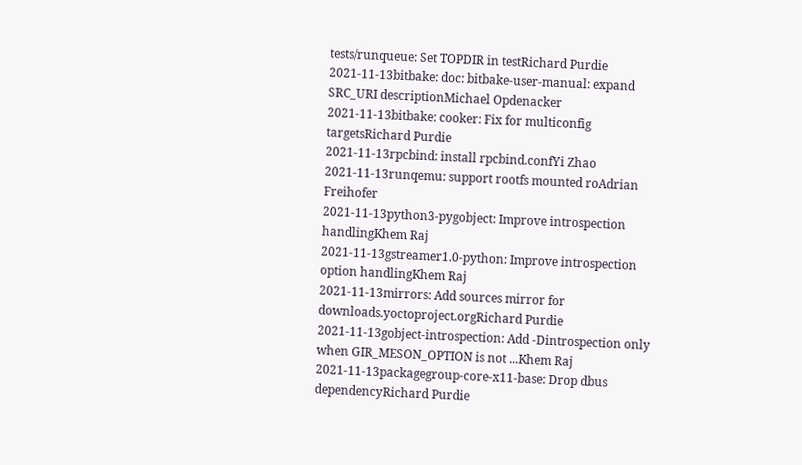tests/runqueue: Set TOPDIR in testRichard Purdie
2021-11-13bitbake: doc: bitbake-user-manual: expand SRC_URI descriptionMichael Opdenacker
2021-11-13bitbake: cooker: Fix for multiconfig targetsRichard Purdie
2021-11-13rpcbind: install rpcbind.confYi Zhao
2021-11-13runqemu: support rootfs mounted roAdrian Freihofer
2021-11-13python3-pygobject: Improve introspection handlingKhem Raj
2021-11-13gstreamer1.0-python: Improve introspection option handlingKhem Raj
2021-11-13mirrors: Add sources mirror for downloads.yoctoproject.orgRichard Purdie
2021-11-13gobject-introspection: Add -Dintrospection only when GIR_MESON_OPTION is not ...Khem Raj
2021-11-13packagegroup-core-x11-base: Drop dbus dependencyRichard Purdie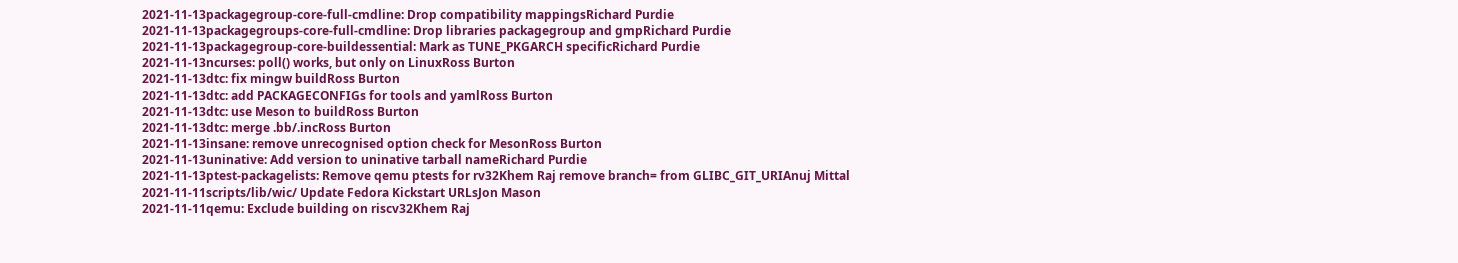2021-11-13packagegroup-core-full-cmdline: Drop compatibility mappingsRichard Purdie
2021-11-13packagegroups-core-full-cmdline: Drop libraries packagegroup and gmpRichard Purdie
2021-11-13packagegroup-core-buildessential: Mark as TUNE_PKGARCH specificRichard Purdie
2021-11-13ncurses: poll() works, but only on LinuxRoss Burton
2021-11-13dtc: fix mingw buildRoss Burton
2021-11-13dtc: add PACKAGECONFIGs for tools and yamlRoss Burton
2021-11-13dtc: use Meson to buildRoss Burton
2021-11-13dtc: merge .bb/.incRoss Burton
2021-11-13insane: remove unrecognised option check for MesonRoss Burton
2021-11-13uninative: Add version to uninative tarball nameRichard Purdie
2021-11-13ptest-packagelists: Remove qemu ptests for rv32Khem Raj remove branch= from GLIBC_GIT_URIAnuj Mittal
2021-11-11scripts/lib/wic/ Update Fedora Kickstart URLsJon Mason
2021-11-11qemu: Exclude building on riscv32Khem Raj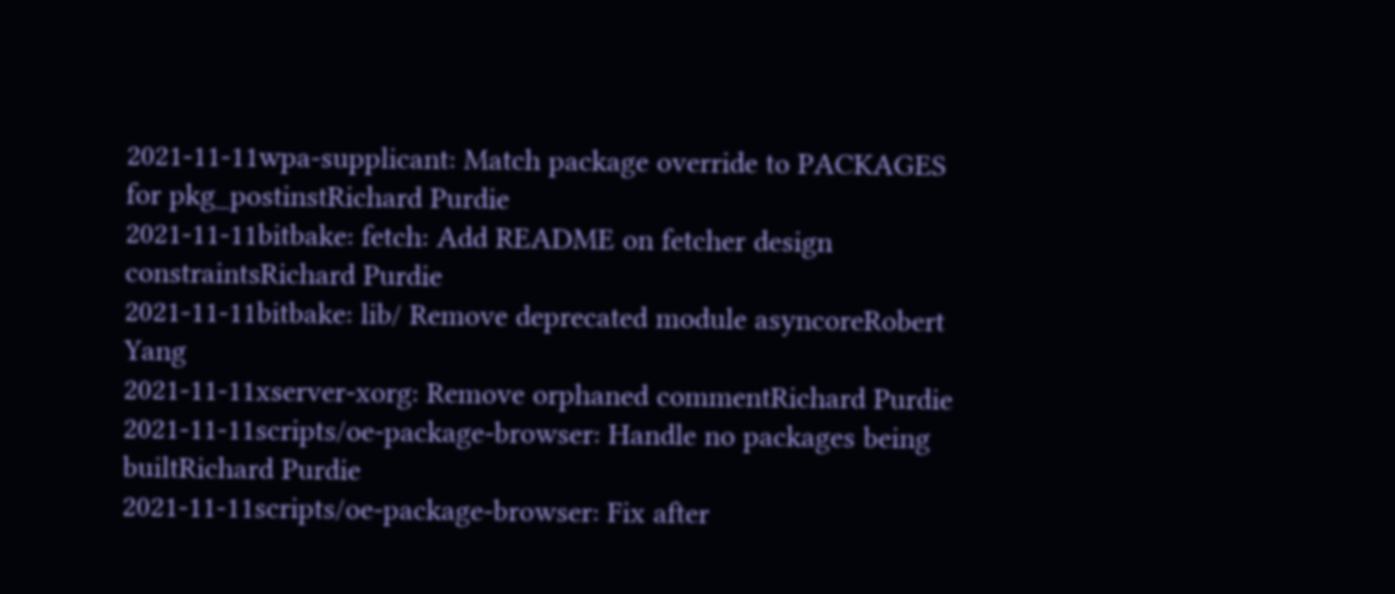2021-11-11wpa-supplicant: Match package override to PACKAGES for pkg_postinstRichard Purdie
2021-11-11bitbake: fetch: Add README on fetcher design constraintsRichard Purdie
2021-11-11bitbake: lib/ Remove deprecated module asyncoreRobert Yang
2021-11-11xserver-xorg: Remove orphaned commentRichard Purdie
2021-11-11scripts/oe-package-browser: Handle no packages being builtRichard Purdie
2021-11-11scripts/oe-package-browser: Fix after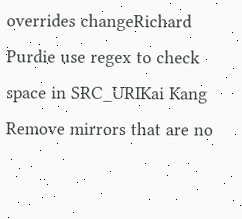overrides changeRichard Purdie use regex to check space in SRC_URIKai Kang Remove mirrors that are no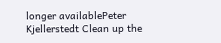longer availablePeter Kjellerstedt Clean up the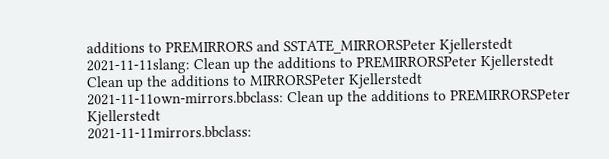additions to PREMIRRORS and SSTATE_MIRRORSPeter Kjellerstedt
2021-11-11slang: Clean up the additions to PREMIRRORSPeter Kjellerstedt Clean up the additions to MIRRORSPeter Kjellerstedt
2021-11-11own-mirrors.bbclass: Clean up the additions to PREMIRRORSPeter Kjellerstedt
2021-11-11mirrors.bbclass: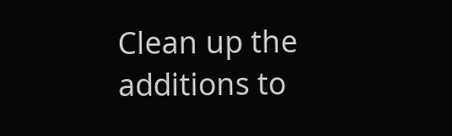Clean up the additions to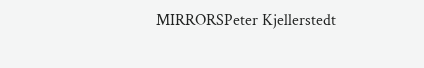MIRRORSPeter Kjellerstedt